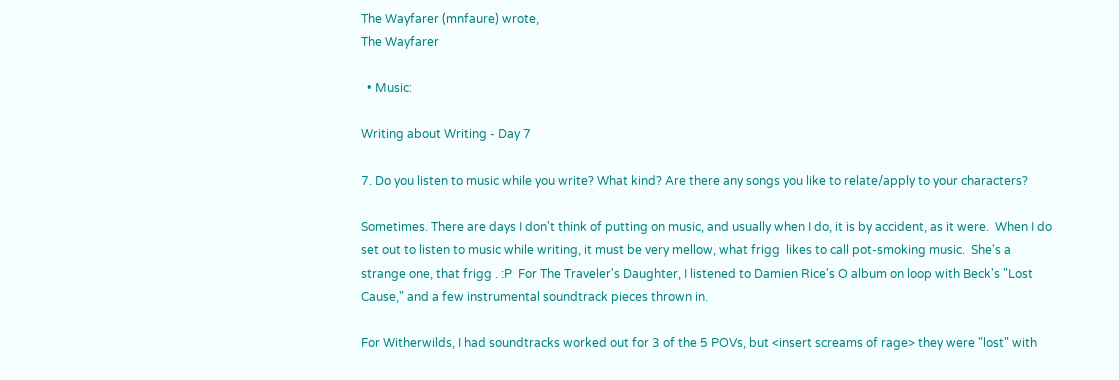The Wayfarer (mnfaure) wrote,
The Wayfarer

  • Music:

Writing about Writing - Day 7

7. Do you listen to music while you write? What kind? Are there any songs you like to relate/apply to your characters?

Sometimes. There are days I don't think of putting on music, and usually when I do, it is by accident, as it were.  When I do set out to listen to music while writing, it must be very mellow, what frigg  likes to call pot-smoking music.  She's a strange one, that frigg . :P  For The Traveler's Daughter, I listened to Damien Rice's O album on loop with Beck's "Lost Cause," and a few instrumental soundtrack pieces thrown in.

For Witherwilds, I had soundtracks worked out for 3 of the 5 POVs, but <insert screams of rage> they were "lost" with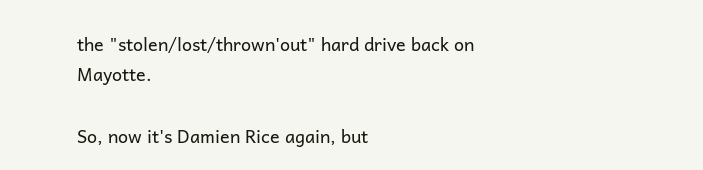the "stolen/lost/thrown'out" hard drive back on Mayotte.

So, now it's Damien Rice again, but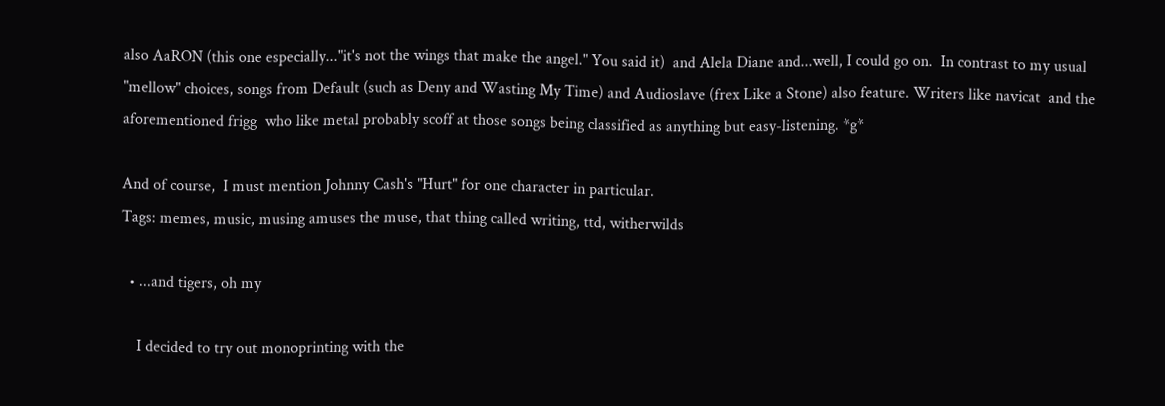also AaRON (this one especially..."it's not the wings that make the angel." You said it)  and Alela Diane and...well, I could go on.  In contrast to my usual "mellow" choices, songs from Default (such as Deny and Wasting My Time) and Audioslave (frex Like a Stone) also feature. Writers like navicat  and the aforementioned frigg  who like metal probably scoff at those songs being classified as anything but easy-listening. *g*

And of course,  I must mention Johnny Cash's "Hurt" for one character in particular.
Tags: memes, music, musing amuses the muse, that thing called writing, ttd, witherwilds

  • ...and tigers, oh my

    I decided to try out monoprinting with the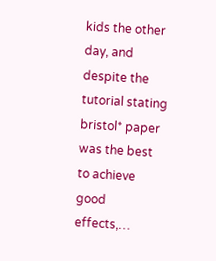kids the other day, and despite the tutorial stating bristol* paper was the best to achieve good effects,…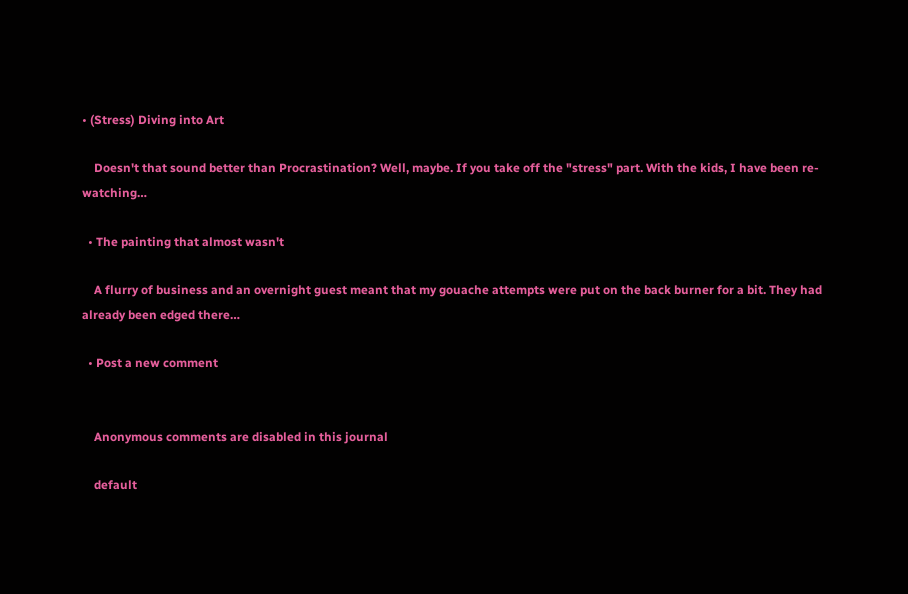• (Stress) Diving into Art

    Doesn't that sound better than Procrastination? Well, maybe. If you take off the "stress" part. With the kids, I have been re-watching…

  • The painting that almost wasn't

    A flurry of business and an overnight guest meant that my gouache attempts were put on the back burner for a bit. They had already been edged there…

  • Post a new comment


    Anonymous comments are disabled in this journal

    default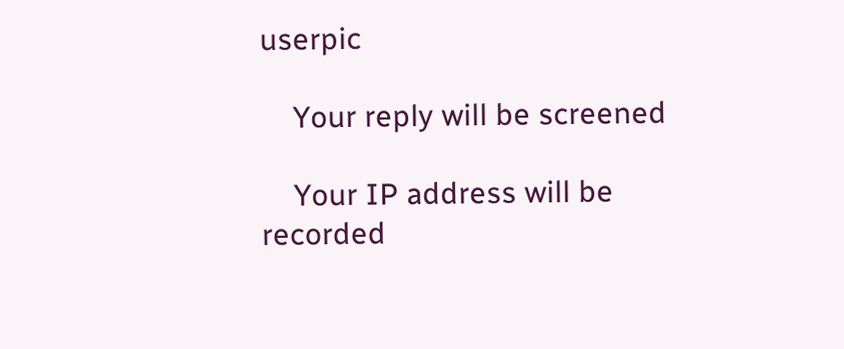userpic

    Your reply will be screened

    Your IP address will be recorded